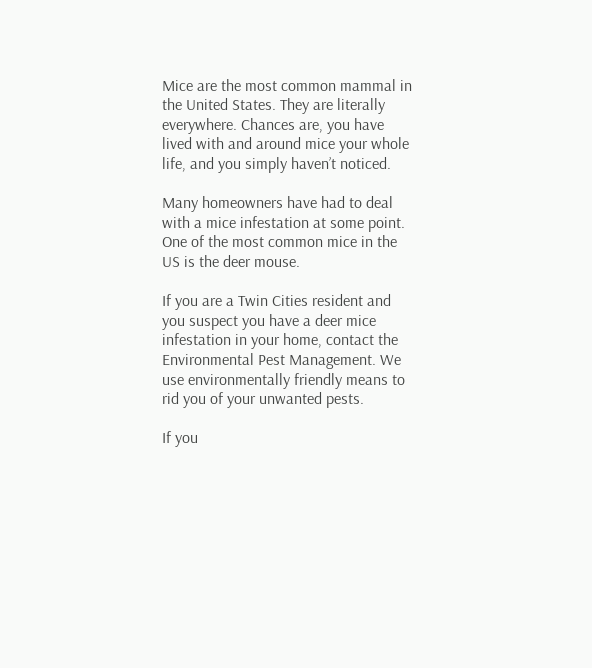Mice are the most common mammal in the United States. They are literally everywhere. Chances are, you have lived with and around mice your whole life, and you simply haven’t noticed.

Many homeowners have had to deal with a mice infestation at some point. One of the most common mice in the US is the deer mouse.

If you are a Twin Cities resident and you suspect you have a deer mice infestation in your home, contact the Environmental Pest Management. We use environmentally friendly means to rid you of your unwanted pests.

If you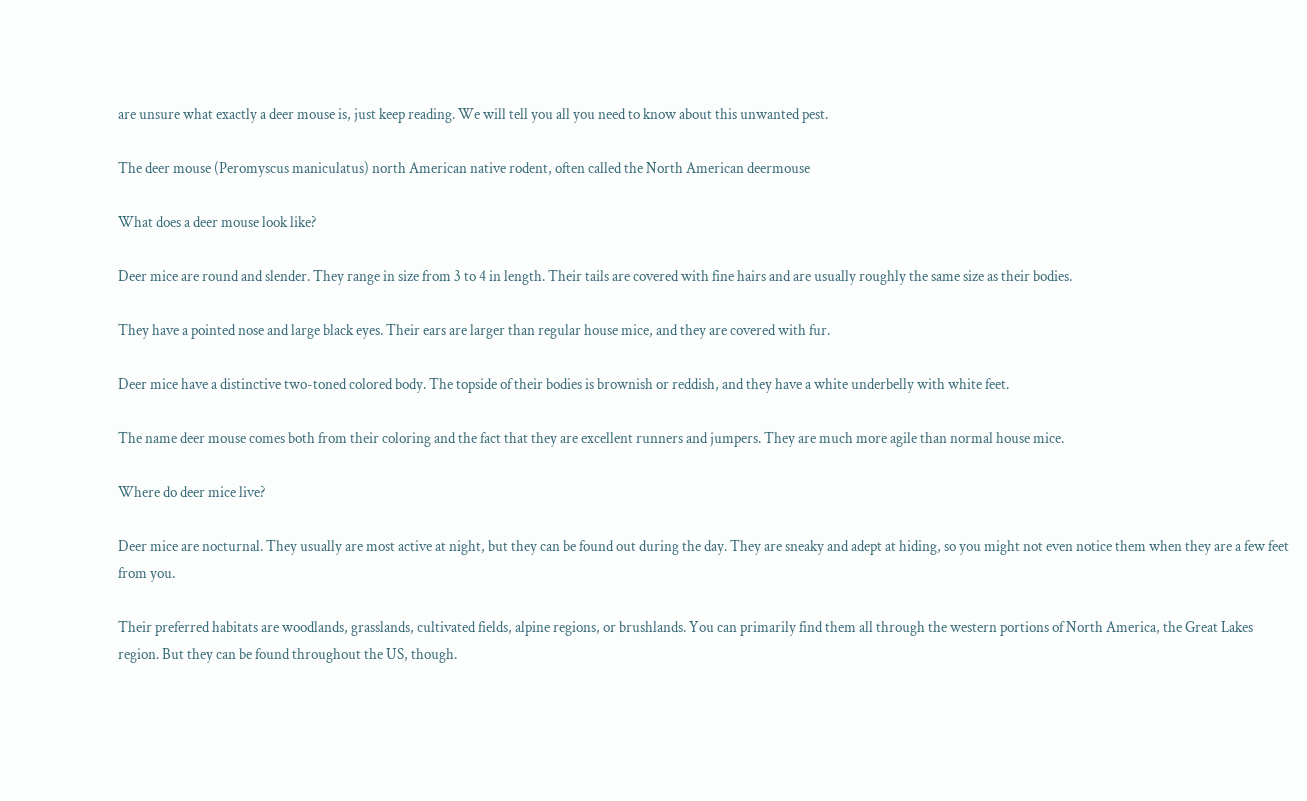are unsure what exactly a deer mouse is, just keep reading. We will tell you all you need to know about this unwanted pest.

The deer mouse (Peromyscus maniculatus) north American native rodent, often called the North American deermouse

What does a deer mouse look like?

Deer mice are round and slender. They range in size from 3 to 4 in length. Their tails are covered with fine hairs and are usually roughly the same size as their bodies.

They have a pointed nose and large black eyes. Their ears are larger than regular house mice, and they are covered with fur.

Deer mice have a distinctive two-toned colored body. The topside of their bodies is brownish or reddish, and they have a white underbelly with white feet.

The name deer mouse comes both from their coloring and the fact that they are excellent runners and jumpers. They are much more agile than normal house mice.

Where do deer mice live?

Deer mice are nocturnal. They usually are most active at night, but they can be found out during the day. They are sneaky and adept at hiding, so you might not even notice them when they are a few feet from you.

Their preferred habitats are woodlands, grasslands, cultivated fields, alpine regions, or brushlands. You can primarily find them all through the western portions of North America, the Great Lakes region. But they can be found throughout the US, though.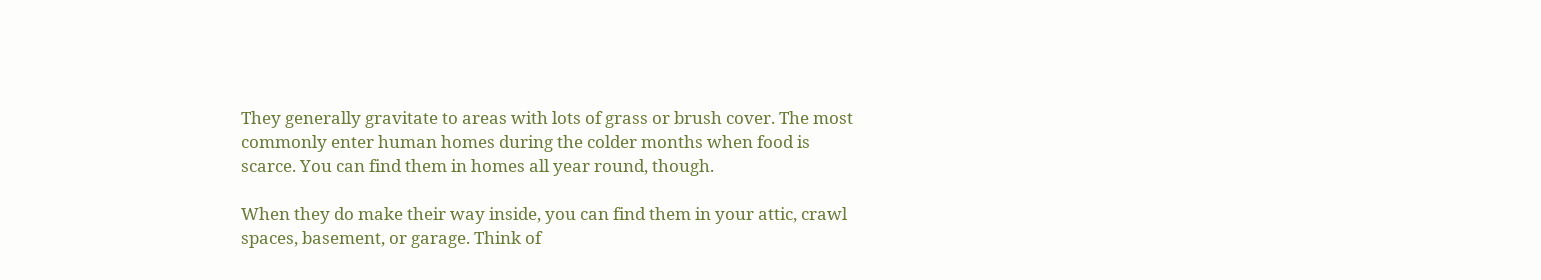They generally gravitate to areas with lots of grass or brush cover. The most commonly enter human homes during the colder months when food is scarce. You can find them in homes all year round, though.

When they do make their way inside, you can find them in your attic, crawl spaces, basement, or garage. Think of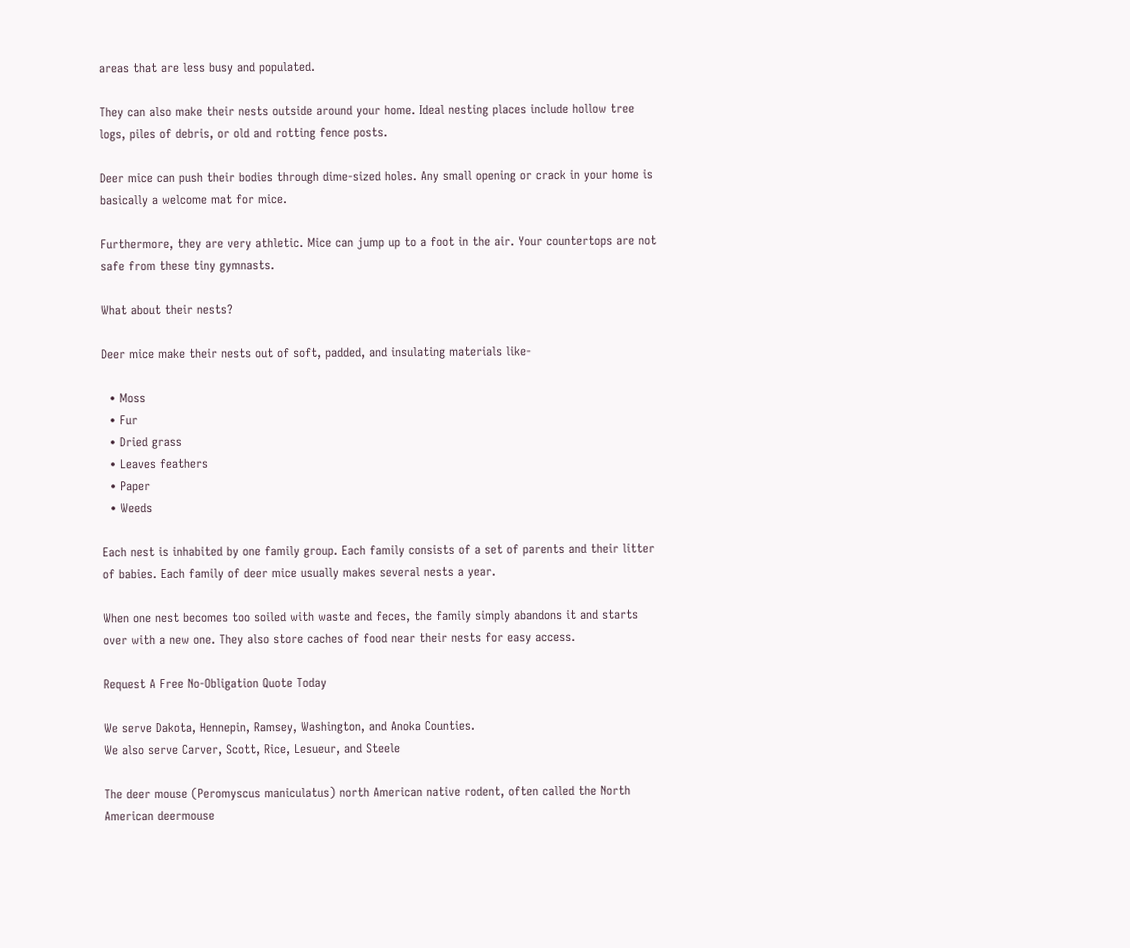areas that are less busy and populated.

They can also make their nests outside around your home. Ideal nesting places include hollow tree logs, piles of debris, or old and rotting fence posts.

Deer mice can push their bodies through dime-sized holes. Any small opening or crack in your home is basically a welcome mat for mice.

Furthermore, they are very athletic. Mice can jump up to a foot in the air. Your countertops are not safe from these tiny gymnasts.

What about their nests?

Deer mice make their nests out of soft, padded, and insulating materials like-

  • Moss
  • Fur
  • Dried grass
  • Leaves feathers
  • Paper
  • Weeds

Each nest is inhabited by one family group. Each family consists of a set of parents and their litter of babies. Each family of deer mice usually makes several nests a year.

When one nest becomes too soiled with waste and feces, the family simply abandons it and starts over with a new one. They also store caches of food near their nests for easy access.

Request A Free No-Obligation Quote Today

We serve Dakota, Hennepin, Ramsey, Washington, and Anoka Counties.
We also serve Carver, Scott, Rice, Lesueur, and Steele

The deer mouse (Peromyscus maniculatus) north American native rodent, often called the North American deermouse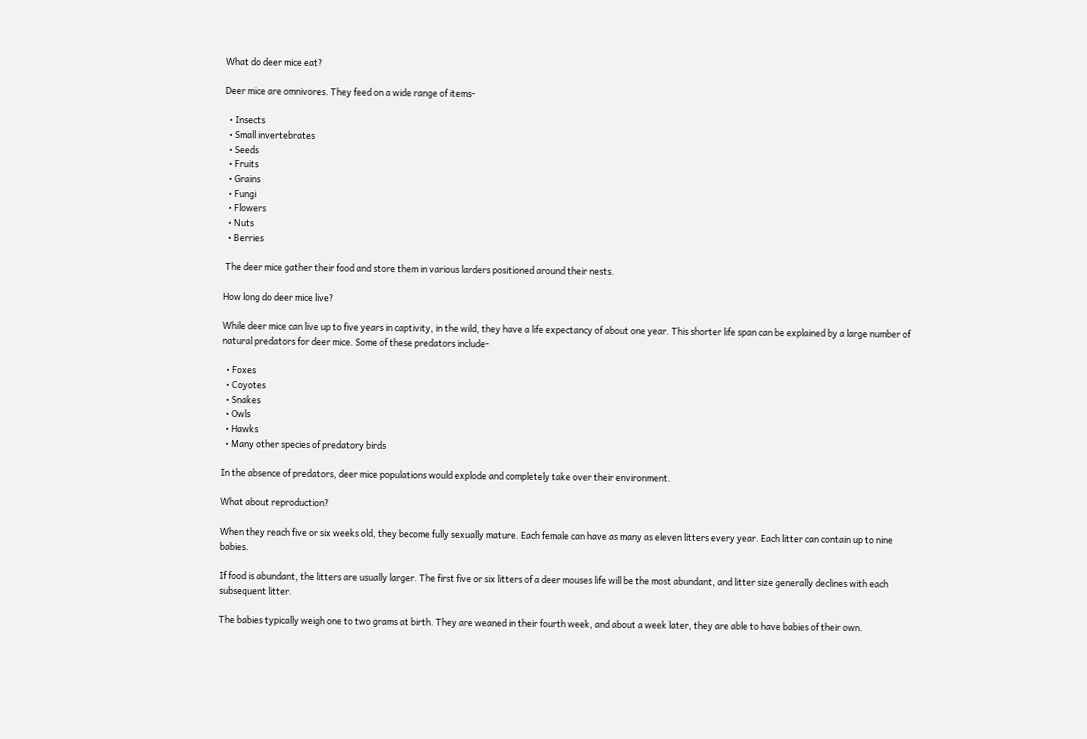What do deer mice eat?

Deer mice are omnivores. They feed on a wide range of items-

  • Insects
  • Small invertebrates
  • Seeds
  • Fruits
  • Grains
  • Fungi
  • Flowers
  • Nuts
  • Berries

 The deer mice gather their food and store them in various larders positioned around their nests.

How long do deer mice live?

While deer mice can live up to five years in captivity, in the wild, they have a life expectancy of about one year. This shorter life span can be explained by a large number of natural predators for deer mice. Some of these predators include-

  • Foxes
  • Coyotes
  • Snakes
  • Owls
  • Hawks
  • Many other species of predatory birds

In the absence of predators, deer mice populations would explode and completely take over their environment.

What about reproduction?

When they reach five or six weeks old, they become fully sexually mature. Each female can have as many as eleven litters every year. Each litter can contain up to nine babies.

If food is abundant, the litters are usually larger. The first five or six litters of a deer mouses life will be the most abundant, and litter size generally declines with each subsequent litter.

The babies typically weigh one to two grams at birth. They are weaned in their fourth week, and about a week later, they are able to have babies of their own.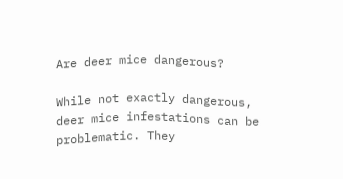Are deer mice dangerous?

While not exactly dangerous, deer mice infestations can be problematic. They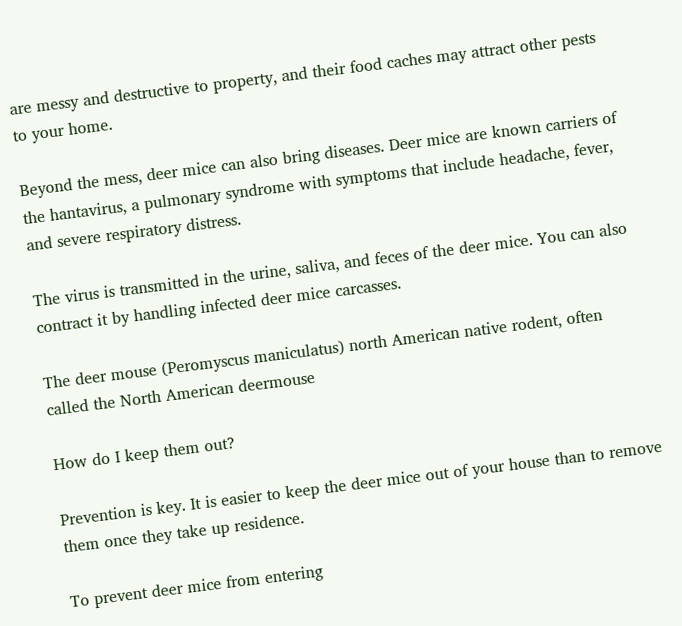are messy and destructive to property, and their food caches may attract other pests to your home.

Beyond the mess, deer mice can also bring diseases. Deer mice are known carriers of the hantavirus, a pulmonary syndrome with symptoms that include headache, fever, and severe respiratory distress.

The virus is transmitted in the urine, saliva, and feces of the deer mice. You can also contract it by handling infected deer mice carcasses.

The deer mouse (Peromyscus maniculatus) north American native rodent, often called the North American deermouse

How do I keep them out?

Prevention is key. It is easier to keep the deer mice out of your house than to remove them once they take up residence.

To prevent deer mice from entering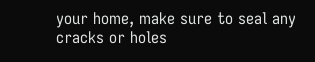your home, make sure to seal any cracks or holes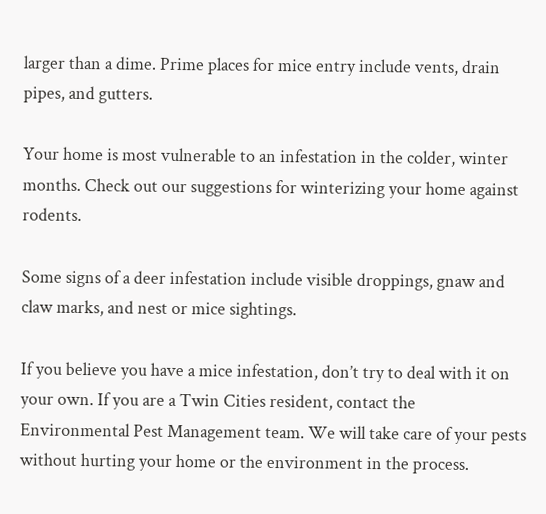larger than a dime. Prime places for mice entry include vents, drain pipes, and gutters.

Your home is most vulnerable to an infestation in the colder, winter months. Check out our suggestions for winterizing your home against rodents.

Some signs of a deer infestation include visible droppings, gnaw and claw marks, and nest or mice sightings.

If you believe you have a mice infestation, don’t try to deal with it on your own. If you are a Twin Cities resident, contact the Environmental Pest Management team. We will take care of your pests without hurting your home or the environment in the process.